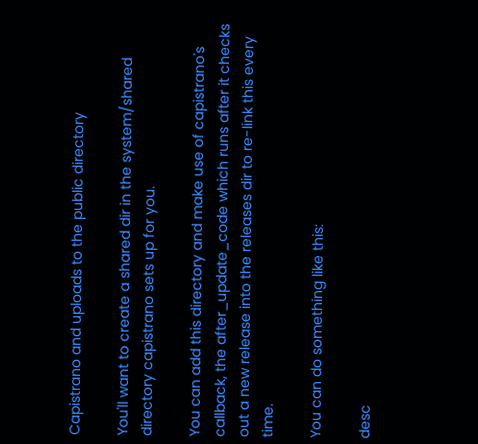Capistrano and uploads to the public directory

You'll want to create a shared dir in the system/shared directory capistrano sets up for you.

You can add this directory and make use of capistrano's callback, the after_update_code which runs after it checks out a new release into the releases dir to re-link this every time.

You can do something like this:

desc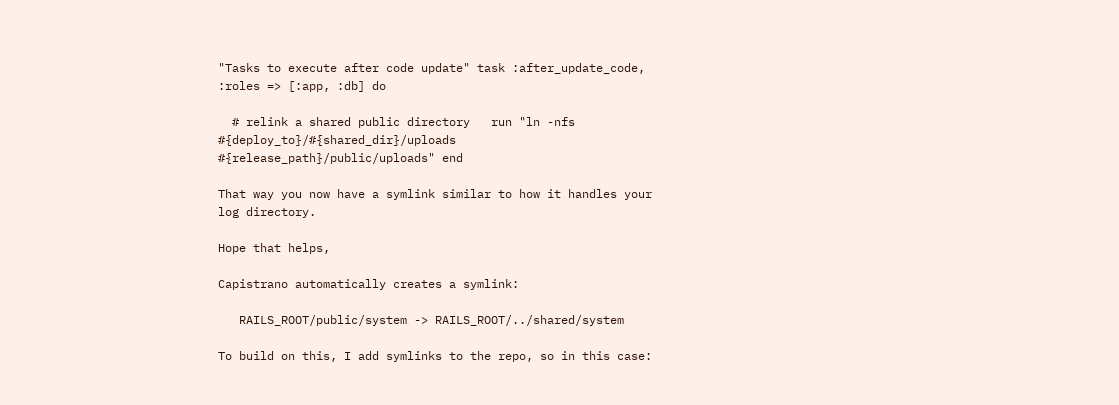"Tasks to execute after code update" task :after_update_code, :roles => [:app, :db] do

  # relink a shared public directory   run "ln -nfs #{deploy_to}/#{shared_dir}/uploads #{release_path}/public/uploads" end

That way you now have a symlink similar to how it handles your log directory.

Hope that helps,

Capistrano automatically creates a symlink:

   RAILS_ROOT/public/system -> RAILS_ROOT/../shared/system

To build on this, I add symlinks to the repo, so in this case: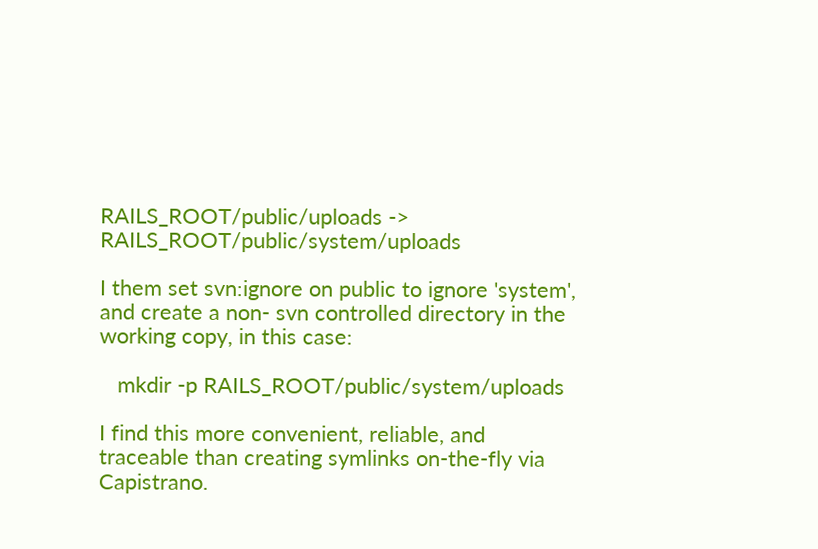RAILS_ROOT/public/uploads -> RAILS_ROOT/public/system/uploads

I them set svn:ignore on public to ignore 'system', and create a non- svn controlled directory in the working copy, in this case:

   mkdir -p RAILS_ROOT/public/system/uploads

I find this more convenient, reliable, and traceable than creating symlinks on-the-fly via Capistrano.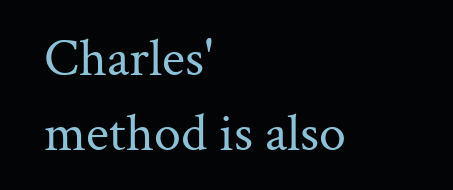Charles' method is also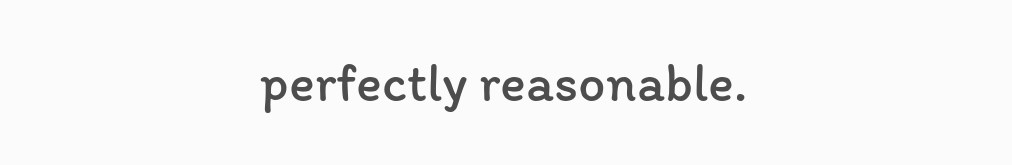perfectly reasonable.